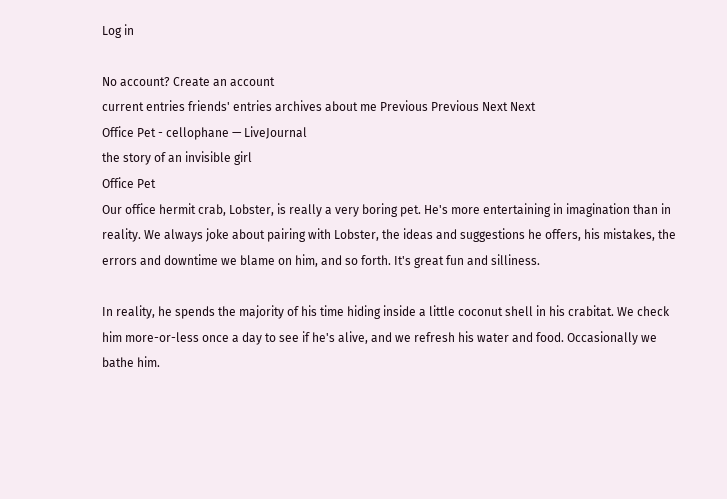Log in

No account? Create an account
current entries friends' entries archives about me Previous Previous Next Next
Office Pet - cellophane — LiveJournal
the story of an invisible girl
Office Pet
Our office hermit crab, Lobster, is really a very boring pet. He's more entertaining in imagination than in reality. We always joke about pairing with Lobster, the ideas and suggestions he offers, his mistakes, the errors and downtime we blame on him, and so forth. It's great fun and silliness.

In reality, he spends the majority of his time hiding inside a little coconut shell in his crabitat. We check him more-or-less once a day to see if he's alive, and we refresh his water and food. Occasionally we bathe him.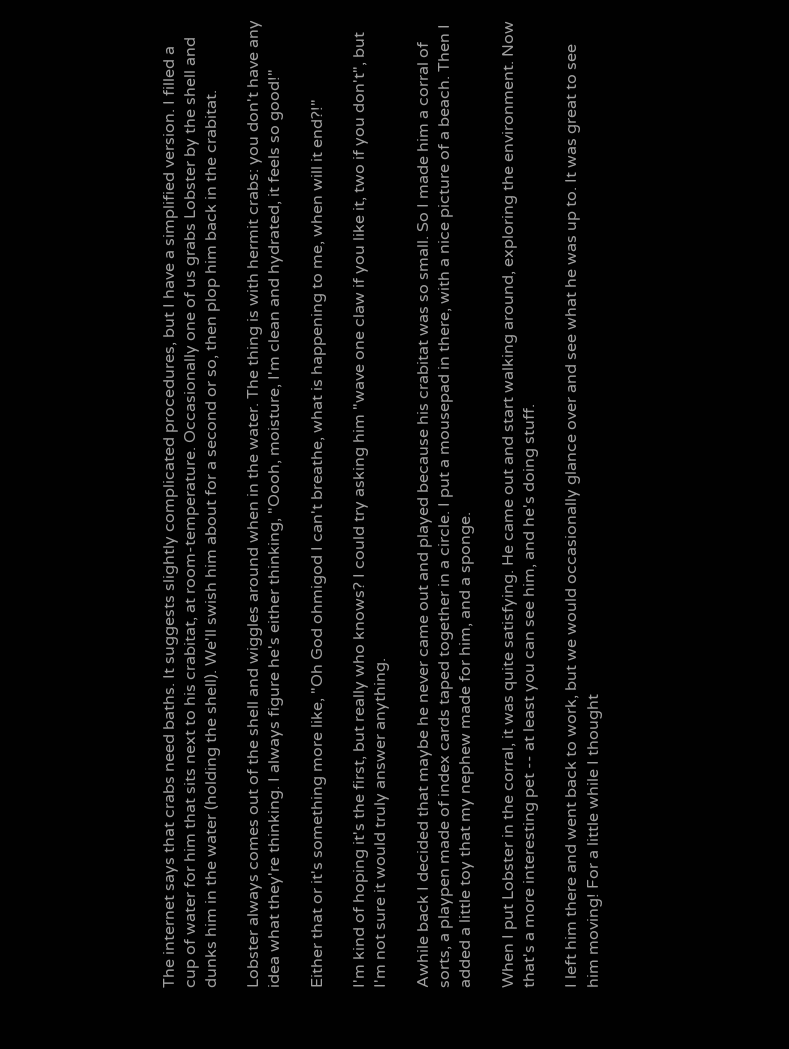The internet says that crabs need baths. It suggests slightly complicated procedures, but I have a simplified version. I filled a cup of water for him that sits next to his crabitat, at room-temperature. Occasionally one of us grabs Lobster by the shell and dunks him in the water (holding the shell). We'll swish him about for a second or so, then plop him back in the crabitat.

Lobster always comes out of the shell and wiggles around when in the water. The thing is with hermit crabs: you don't have any idea what they're thinking. I always figure he's either thinking, "Oooh, moisture, I'm clean and hydrated, it feels so good!"

Either that or it's something more like, "Oh God ohmigod I can't breathe, what is happening to me, when will it end?!"

I'm kind of hoping it's the first, but really who knows? I could try asking him "wave one claw if you like it, two if you don't", but I'm not sure it would truly answer anything.

Awhile back I decided that maybe he never came out and played because his crabitat was so small. So I made him a corral of sorts, a playpen made of index cards taped together in a circle. I put a mousepad in there, with a nice picture of a beach. Then I added a little toy that my nephew made for him, and a sponge.

When I put Lobster in the corral, it was quite satisfying. He came out and start walking around, exploring the environment. Now that's a more interesting pet -- at least you can see him, and he's doing stuff.

I left him there and went back to work, but we would occasionally glance over and see what he was up to. It was great to see him moving! For a little while I thought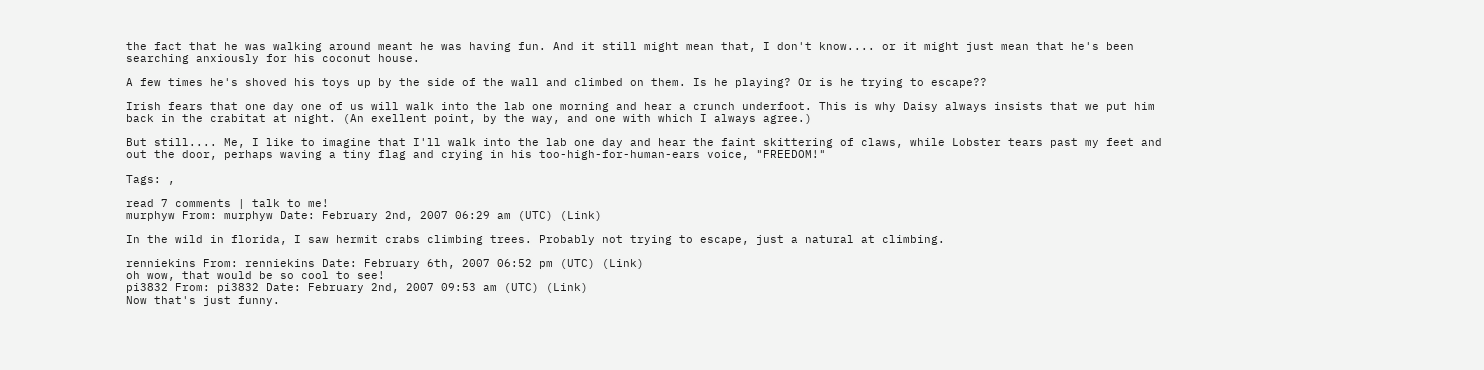the fact that he was walking around meant he was having fun. And it still might mean that, I don't know.... or it might just mean that he's been searching anxiously for his coconut house.

A few times he's shoved his toys up by the side of the wall and climbed on them. Is he playing? Or is he trying to escape??

Irish fears that one day one of us will walk into the lab one morning and hear a crunch underfoot. This is why Daisy always insists that we put him back in the crabitat at night. (An exellent point, by the way, and one with which I always agree.)

But still.... Me, I like to imagine that I'll walk into the lab one day and hear the faint skittering of claws, while Lobster tears past my feet and out the door, perhaps waving a tiny flag and crying in his too-high-for-human-ears voice, "FREEDOM!"

Tags: ,

read 7 comments | talk to me!
murphyw From: murphyw Date: February 2nd, 2007 06:29 am (UTC) (Link)

In the wild in florida, I saw hermit crabs climbing trees. Probably not trying to escape, just a natural at climbing.

renniekins From: renniekins Date: February 6th, 2007 06:52 pm (UTC) (Link)
oh wow, that would be so cool to see!
pi3832 From: pi3832 Date: February 2nd, 2007 09:53 am (UTC) (Link)
Now that's just funny.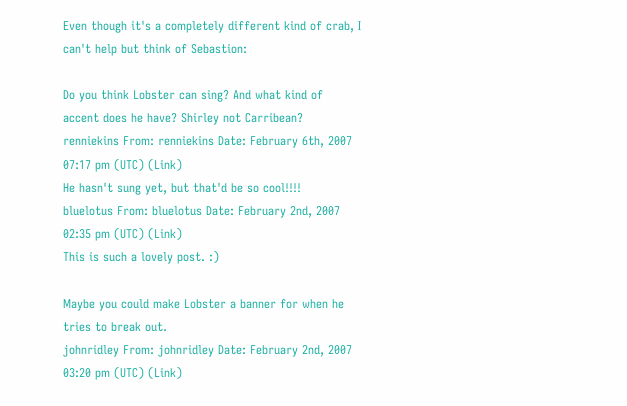Even though it's a completely different kind of crab, I can't help but think of Sebastion:

Do you think Lobster can sing? And what kind of accent does he have? Shirley not Carribean?
renniekins From: renniekins Date: February 6th, 2007 07:17 pm (UTC) (Link)
He hasn't sung yet, but that'd be so cool!!!!
bluelotus From: bluelotus Date: February 2nd, 2007 02:35 pm (UTC) (Link)
This is such a lovely post. :)

Maybe you could make Lobster a banner for when he tries to break out.
johnridley From: johnridley Date: February 2nd, 2007 03:20 pm (UTC) (Link)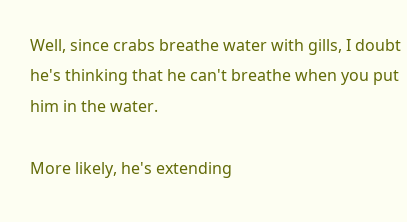Well, since crabs breathe water with gills, I doubt he's thinking that he can't breathe when you put him in the water.

More likely, he's extending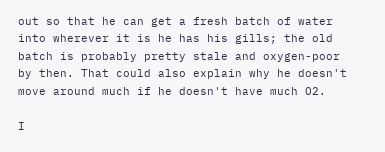out so that he can get a fresh batch of water into wherever it is he has his gills; the old batch is probably pretty stale and oxygen-poor by then. That could also explain why he doesn't move around much if he doesn't have much O2.

I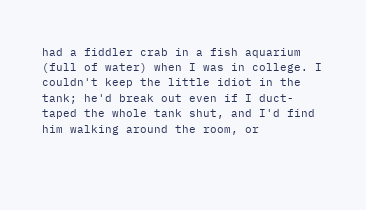had a fiddler crab in a fish aquarium (full of water) when I was in college. I couldn't keep the little idiot in the tank; he'd break out even if I duct-taped the whole tank shut, and I'd find him walking around the room, or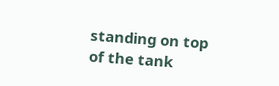standing on top of the tank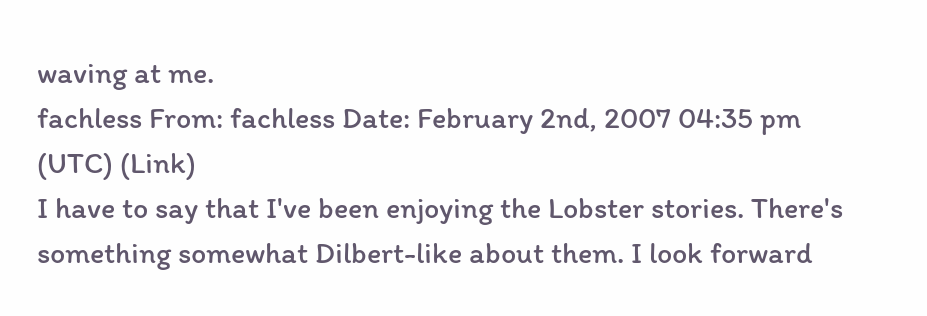waving at me.
fachless From: fachless Date: February 2nd, 2007 04:35 pm (UTC) (Link)
I have to say that I've been enjoying the Lobster stories. There's something somewhat Dilbert-like about them. I look forward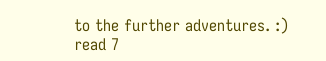to the further adventures. :)
read 7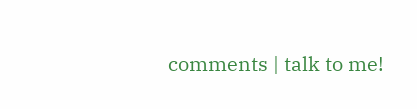comments | talk to me!